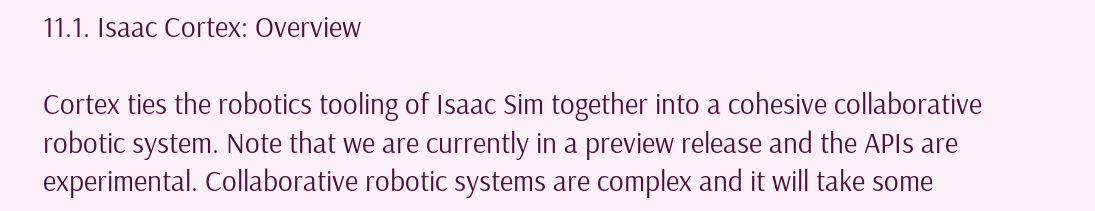11.1. Isaac Cortex: Overview

Cortex ties the robotics tooling of Isaac Sim together into a cohesive collaborative robotic system. Note that we are currently in a preview release and the APIs are experimental. Collaborative robotic systems are complex and it will take some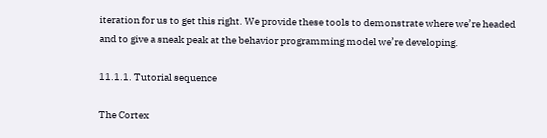iteration for us to get this right. We provide these tools to demonstrate where we’re headed and to give a sneak peak at the behavior programming model we’re developing.

11.1.1. Tutorial sequence

The Cortex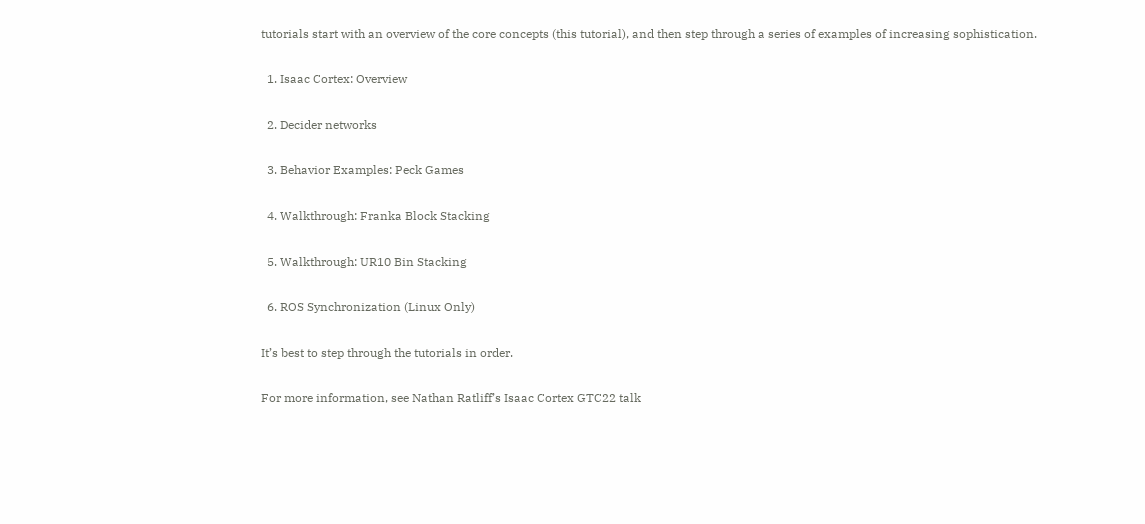tutorials start with an overview of the core concepts (this tutorial), and then step through a series of examples of increasing sophistication.

  1. Isaac Cortex: Overview

  2. Decider networks

  3. Behavior Examples: Peck Games

  4. Walkthrough: Franka Block Stacking

  5. Walkthrough: UR10 Bin Stacking

  6. ROS Synchronization (Linux Only)

It’s best to step through the tutorials in order.

For more information, see Nathan Ratliff’s Isaac Cortex GTC22 talk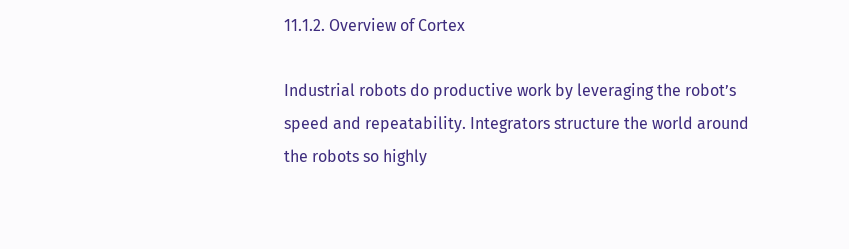11.1.2. Overview of Cortex

Industrial robots do productive work by leveraging the robot’s speed and repeatability. Integrators structure the world around the robots so highly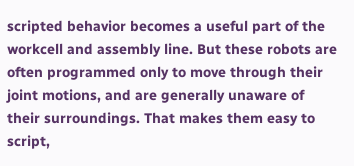scripted behavior becomes a useful part of the workcell and assembly line. But these robots are often programmed only to move through their joint motions, and are generally unaware of their surroundings. That makes them easy to script,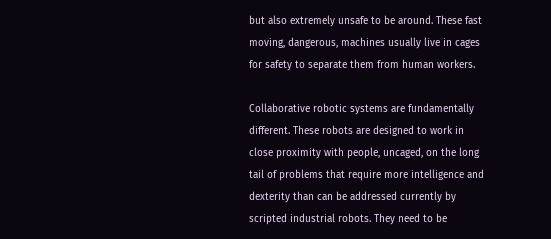but also extremely unsafe to be around. These fast moving, dangerous, machines usually live in cages for safety to separate them from human workers.

Collaborative robotic systems are fundamentally different. These robots are designed to work in close proximity with people, uncaged, on the long tail of problems that require more intelligence and dexterity than can be addressed currently by scripted industrial robots. They need to be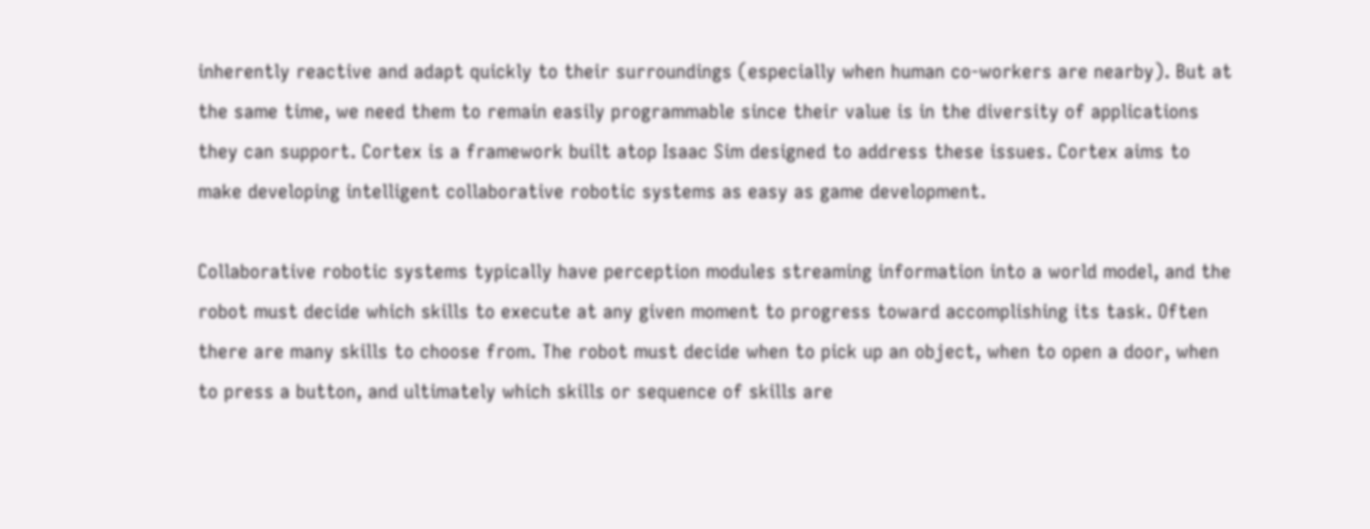inherently reactive and adapt quickly to their surroundings (especially when human co-workers are nearby). But at the same time, we need them to remain easily programmable since their value is in the diversity of applications they can support. Cortex is a framework built atop Isaac Sim designed to address these issues. Cortex aims to make developing intelligent collaborative robotic systems as easy as game development.

Collaborative robotic systems typically have perception modules streaming information into a world model, and the robot must decide which skills to execute at any given moment to progress toward accomplishing its task. Often there are many skills to choose from. The robot must decide when to pick up an object, when to open a door, when to press a button, and ultimately which skills or sequence of skills are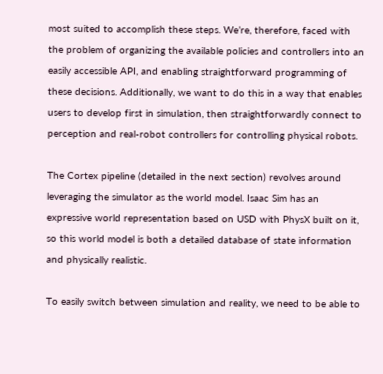most suited to accomplish these steps. We’re, therefore, faced with the problem of organizing the available policies and controllers into an easily accessible API, and enabling straightforward programming of these decisions. Additionally, we want to do this in a way that enables users to develop first in simulation, then straightforwardly connect to perception and real-robot controllers for controlling physical robots.

The Cortex pipeline (detailed in the next section) revolves around leveraging the simulator as the world model. Isaac Sim has an expressive world representation based on USD with PhysX built on it, so this world model is both a detailed database of state information and physically realistic.

To easily switch between simulation and reality, we need to be able to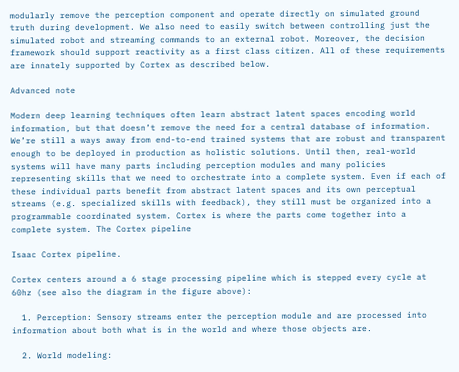modularly remove the perception component and operate directly on simulated ground truth during development. We also need to easily switch between controlling just the simulated robot and streaming commands to an external robot. Moreover, the decision framework should support reactivity as a first class citizen. All of these requirements are innately supported by Cortex as described below.

Advanced note

Modern deep learning techniques often learn abstract latent spaces encoding world information, but that doesn’t remove the need for a central database of information. We’re still a ways away from end-to-end trained systems that are robust and transparent enough to be deployed in production as holistic solutions. Until then, real-world systems will have many parts including perception modules and many policies representing skills that we need to orchestrate into a complete system. Even if each of these individual parts benefit from abstract latent spaces and its own perceptual streams (e.g. specialized skills with feedback), they still must be organized into a programmable coordinated system. Cortex is where the parts come together into a complete system. The Cortex pipeline

Isaac Cortex pipeline.

Cortex centers around a 6 stage processing pipeline which is stepped every cycle at 60hz (see also the diagram in the figure above):

  1. Perception: Sensory streams enter the perception module and are processed into information about both what is in the world and where those objects are.

  2. World modeling: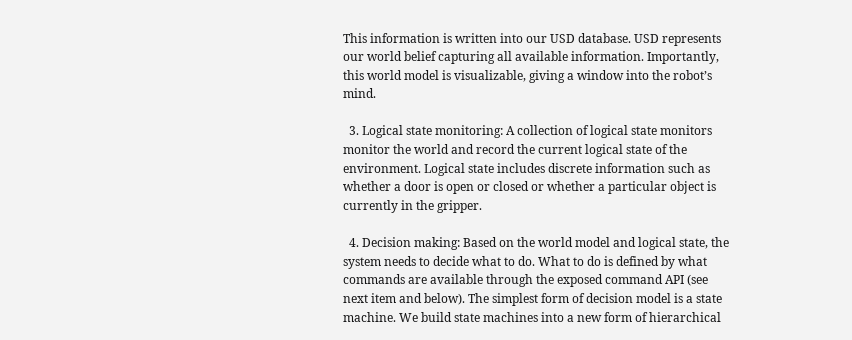This information is written into our USD database. USD represents our world belief capturing all available information. Importantly, this world model is visualizable, giving a window into the robot’s mind.

  3. Logical state monitoring: A collection of logical state monitors monitor the world and record the current logical state of the environment. Logical state includes discrete information such as whether a door is open or closed or whether a particular object is currently in the gripper.

  4. Decision making: Based on the world model and logical state, the system needs to decide what to do. What to do is defined by what commands are available through the exposed command API (see next item and below). The simplest form of decision model is a state machine. We build state machines into a new form of hierarchical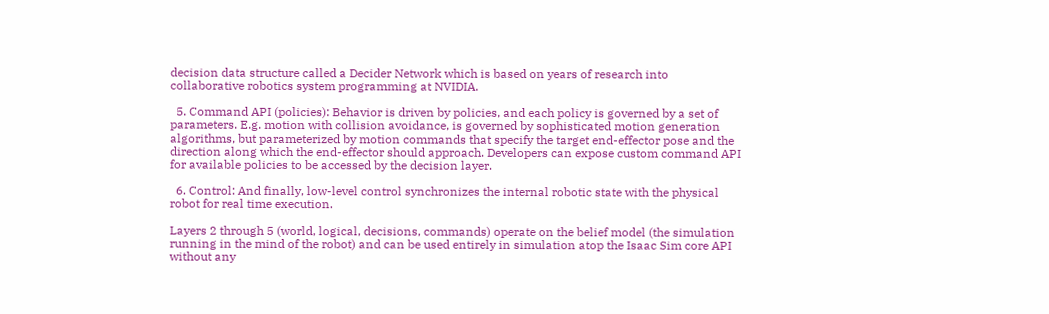decision data structure called a Decider Network which is based on years of research into collaborative robotics system programming at NVIDIA.

  5. Command API (policies): Behavior is driven by policies, and each policy is governed by a set of parameters. E.g. motion with collision avoidance, is governed by sophisticated motion generation algorithms, but parameterized by motion commands that specify the target end-effector pose and the direction along which the end-effector should approach. Developers can expose custom command API for available policies to be accessed by the decision layer.

  6. Control: And finally, low-level control synchronizes the internal robotic state with the physical robot for real time execution.

Layers 2 through 5 (world, logical, decisions, commands) operate on the belief model (the simulation running in the mind of the robot) and can be used entirely in simulation atop the Isaac Sim core API without any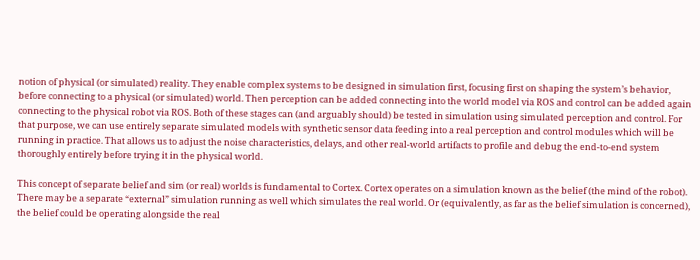notion of physical (or simulated) reality. They enable complex systems to be designed in simulation first, focusing first on shaping the system’s behavior, before connecting to a physical (or simulated) world. Then perception can be added connecting into the world model via ROS and control can be added again connecting to the physical robot via ROS. Both of these stages can (and arguably should) be tested in simulation using simulated perception and control. For that purpose, we can use entirely separate simulated models with synthetic sensor data feeding into a real perception and control modules which will be running in practice. That allows us to adjust the noise characteristics, delays, and other real-world artifacts to profile and debug the end-to-end system thoroughly entirely before trying it in the physical world.

This concept of separate belief and sim (or real) worlds is fundamental to Cortex. Cortex operates on a simulation known as the belief (the mind of the robot). There may be a separate “external” simulation running as well which simulates the real world. Or (equivalently, as far as the belief simulation is concerned), the belief could be operating alongside the real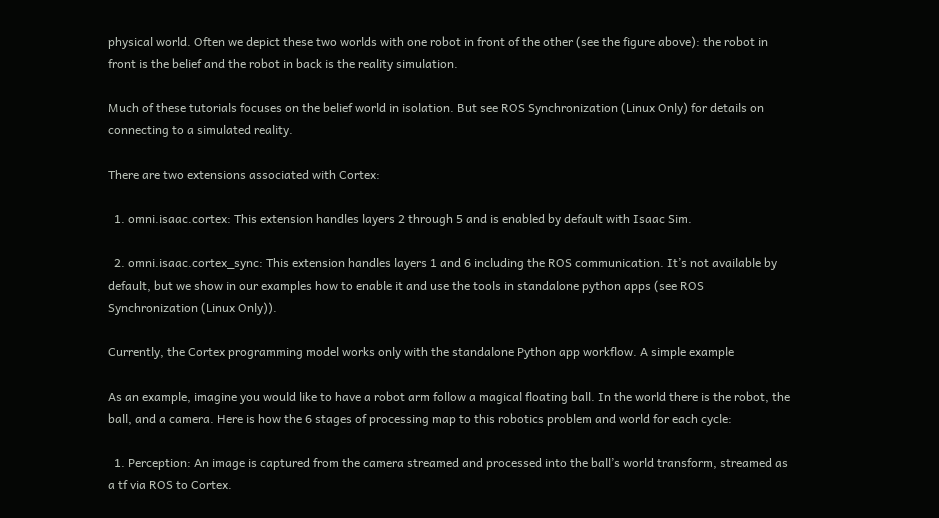physical world. Often we depict these two worlds with one robot in front of the other (see the figure above): the robot in front is the belief and the robot in back is the reality simulation.

Much of these tutorials focuses on the belief world in isolation. But see ROS Synchronization (Linux Only) for details on connecting to a simulated reality.

There are two extensions associated with Cortex:

  1. omni.isaac.cortex: This extension handles layers 2 through 5 and is enabled by default with Isaac Sim.

  2. omni.isaac.cortex_sync: This extension handles layers 1 and 6 including the ROS communication. It’s not available by default, but we show in our examples how to enable it and use the tools in standalone python apps (see ROS Synchronization (Linux Only)).

Currently, the Cortex programming model works only with the standalone Python app workflow. A simple example

As an example, imagine you would like to have a robot arm follow a magical floating ball. In the world there is the robot, the ball, and a camera. Here is how the 6 stages of processing map to this robotics problem and world for each cycle:

  1. Perception: An image is captured from the camera streamed and processed into the ball’s world transform, streamed as a tf via ROS to Cortex.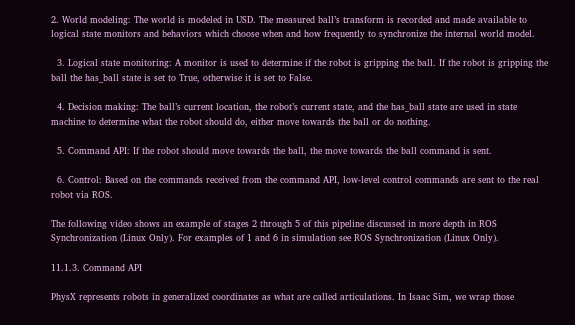2. World modeling: The world is modeled in USD. The measured ball’s transform is recorded and made available to logical state monitors and behaviors which choose when and how frequently to synchronize the internal world model.

  3. Logical state monitoring: A monitor is used to determine if the robot is gripping the ball. If the robot is gripping the ball the has_ball state is set to True, otherwise it is set to False.

  4. Decision making: The ball’s current location, the robot’s current state, and the has_ball state are used in state machine to determine what the robot should do, either move towards the ball or do nothing.

  5. Command API: If the robot should move towards the ball, the move towards the ball command is sent.

  6. Control: Based on the commands received from the command API, low-level control commands are sent to the real robot via ROS.

The following video shows an example of stages 2 through 5 of this pipeline discussed in more depth in ROS Synchronization (Linux Only). For examples of 1 and 6 in simulation see ROS Synchronization (Linux Only).

11.1.3. Command API

PhysX represents robots in generalized coordinates as what are called articulations. In Isaac Sim, we wrap those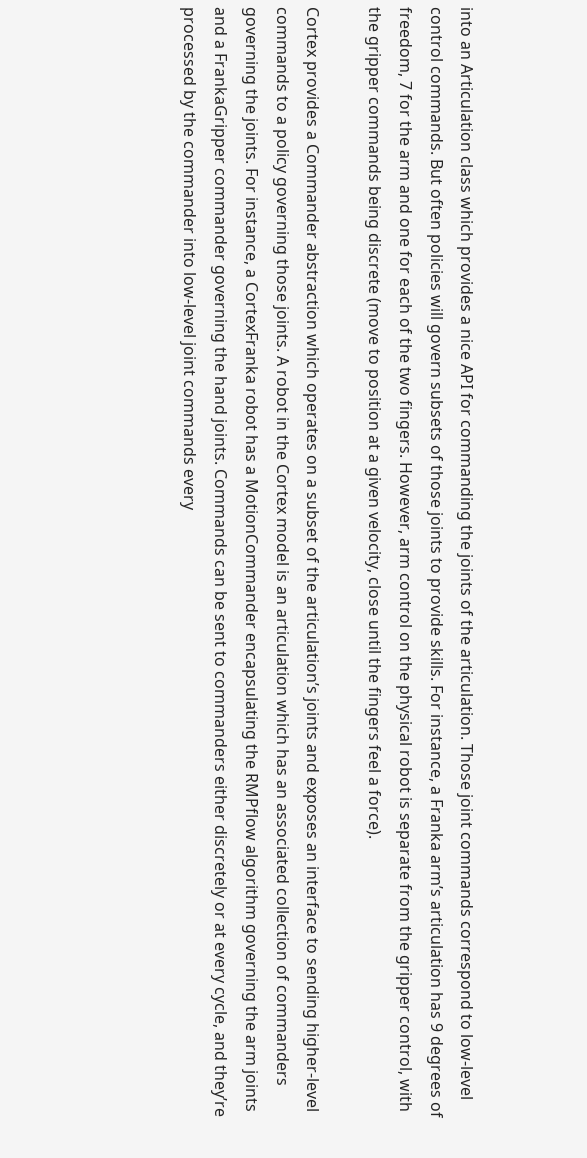into an Articulation class which provides a nice API for commanding the joints of the articulation. Those joint commands correspond to low-level control commands. But often policies will govern subsets of those joints to provide skills. For instance, a Franka arm’s articulation has 9 degrees of freedom, 7 for the arm and one for each of the two fingers. However, arm control on the physical robot is separate from the gripper control, with the gripper commands being discrete (move to position at a given velocity, close until the fingers feel a force).

Cortex provides a Commander abstraction which operates on a subset of the articulation’s joints and exposes an interface to sending higher-level commands to a policy governing those joints. A robot in the Cortex model is an articulation which has an associated collection of commanders governing the joints. For instance, a CortexFranka robot has a MotionCommander encapsulating the RMPflow algorithm governing the arm joints and a FrankaGripper commander governing the hand joints. Commands can be sent to commanders either discretely or at every cycle, and they’re processed by the commander into low-level joint commands every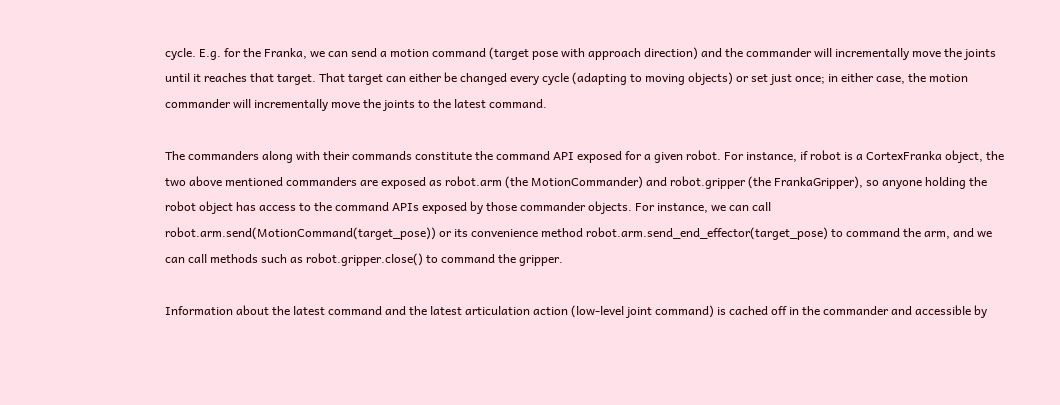cycle. E.g. for the Franka, we can send a motion command (target pose with approach direction) and the commander will incrementally move the joints until it reaches that target. That target can either be changed every cycle (adapting to moving objects) or set just once; in either case, the motion commander will incrementally move the joints to the latest command.

The commanders along with their commands constitute the command API exposed for a given robot. For instance, if robot is a CortexFranka object, the two above mentioned commanders are exposed as robot.arm (the MotionCommander) and robot.gripper (the FrankaGripper), so anyone holding the robot object has access to the command APIs exposed by those commander objects. For instance, we can call robot.arm.send(MotionCommand(target_pose)) or its convenience method robot.arm.send_end_effector(target_pose) to command the arm, and we can call methods such as robot.gripper.close() to command the gripper.

Information about the latest command and the latest articulation action (low-level joint command) is cached off in the commander and accessible by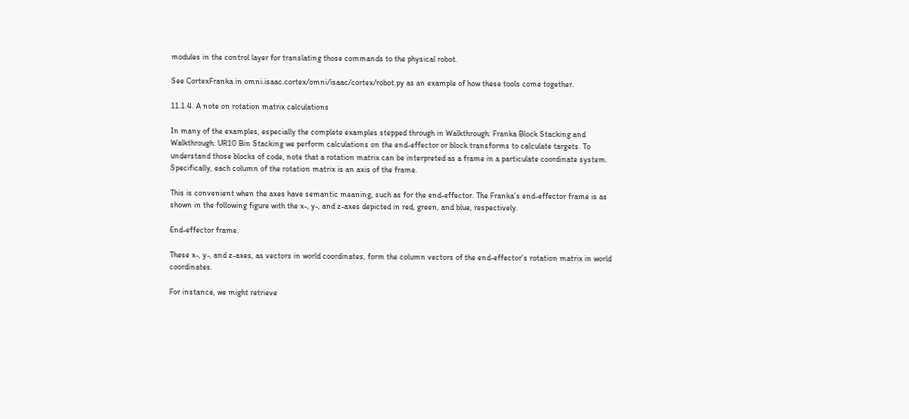modules in the control layer for translating those commands to the physical robot.

See CortexFranka in omni.isaac.cortex/omni/isaac/cortex/robot.py as an example of how these tools come together.

11.1.4. A note on rotation matrix calculations

In many of the examples, especially the complete examples stepped through in Walkthrough: Franka Block Stacking and Walkthrough: UR10 Bin Stacking we perform calculations on the end-effector or block transforms to calculate targets. To understand those blocks of code, note that a rotation matrix can be interpreted as a frame in a particulate coordinate system. Specifically, each column of the rotation matrix is an axis of the frame.

This is convenient when the axes have semantic meaning, such as for the end-effector. The Franka’s end-effector frame is as shown in the following figure with the x-, y-, and z-axes depicted in red, green, and blue, respectively.

End-effector frame.

These x-, y-, and z-axes, as vectors in world coordinates, form the column vectors of the end-effector’s rotation matrix in world coordinates.

For instance, we might retrieve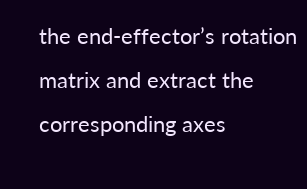the end-effector’s rotation matrix and extract the corresponding axes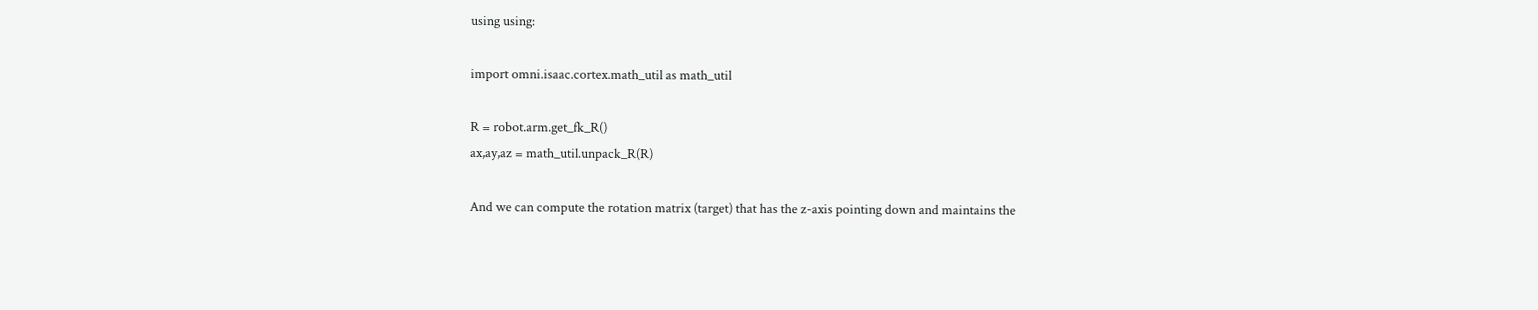using using:

import omni.isaac.cortex.math_util as math_util

R = robot.arm.get_fk_R()
ax,ay,az = math_util.unpack_R(R)

And we can compute the rotation matrix (target) that has the z-axis pointing down and maintains the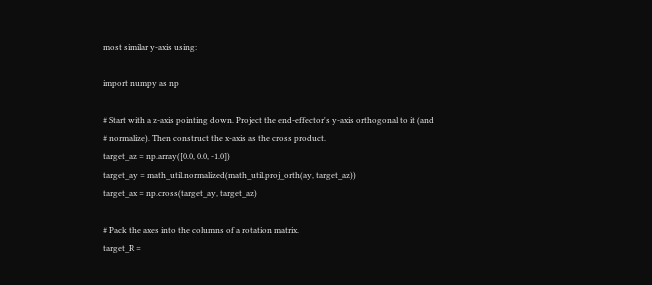most similar y-axis using:

import numpy as np

# Start with a z-axis pointing down. Project the end-effector's y-axis orthogonal to it (and
# normalize). Then construct the x-axis as the cross product.
target_az = np.array([0.0, 0.0, -1.0])
target_ay = math_util.normalized(math_util.proj_orth(ay, target_az))
target_ax = np.cross(target_ay, target_az)

# Pack the axes into the columns of a rotation matrix.
target_R =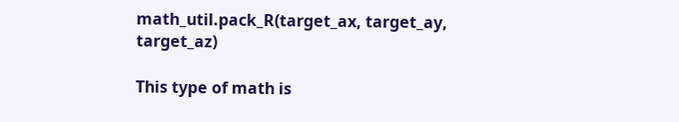math_util.pack_R(target_ax, target_ay, target_az)

This type of math is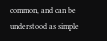common, and can be understood as simple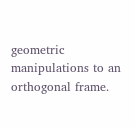geometric manipulations to an orthogonal frame.